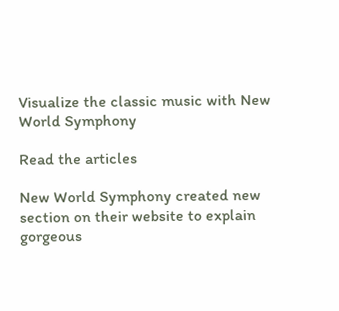Visualize the classic music with New World Symphony

Read the articles

New World Symphony created new section on their website to explain gorgeous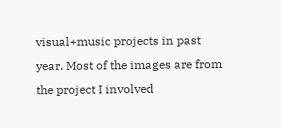visual+music projects in past year. Most of the images are from the project I involved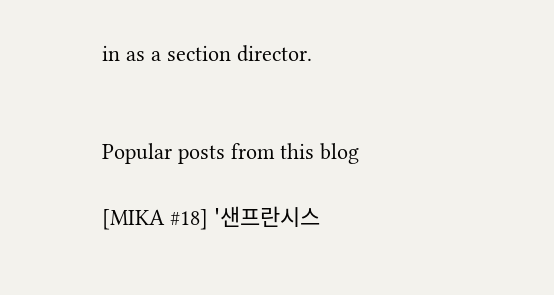in as a section director.


Popular posts from this blog

[MIKA #18] '샌프란시스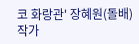코 화랑관' 장혜원(돌배) 작가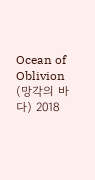Ocean of Oblivion (망각의 바다) 2018